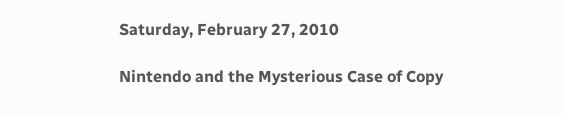Saturday, February 27, 2010

Nintendo and the Mysterious Case of Copy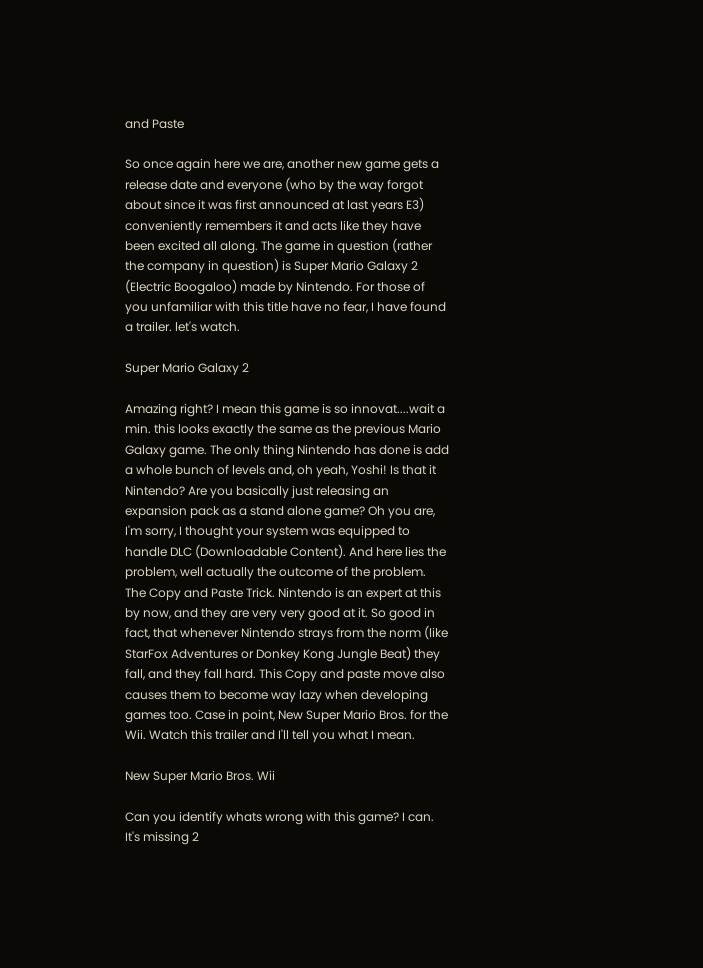and Paste

So once again here we are, another new game gets a release date and everyone (who by the way forgot about since it was first announced at last years E3) conveniently remembers it and acts like they have been excited all along. The game in question (rather the company in question) is Super Mario Galaxy 2 (Electric Boogaloo) made by Nintendo. For those of you unfamiliar with this title have no fear, I have found a trailer. let's watch.

Super Mario Galaxy 2

Amazing right? I mean this game is so innovat....wait a min. this looks exactly the same as the previous Mario Galaxy game. The only thing Nintendo has done is add a whole bunch of levels and, oh yeah, Yoshi! Is that it Nintendo? Are you basically just releasing an expansion pack as a stand alone game? Oh you are, I'm sorry, I thought your system was equipped to handle DLC (Downloadable Content). And here lies the problem, well actually the outcome of the problem. The Copy and Paste Trick. Nintendo is an expert at this by now, and they are very very good at it. So good in fact, that whenever Nintendo strays from the norm (like StarFox Adventures or Donkey Kong Jungle Beat) they fall, and they fall hard. This Copy and paste move also causes them to become way lazy when developing games too. Case in point, New Super Mario Bros. for the Wii. Watch this trailer and I'll tell you what I mean.

New Super Mario Bros. Wii

Can you identify whats wrong with this game? I can. It's missing 2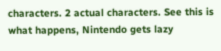characters. 2 actual characters. See this is what happens, Nintendo gets lazy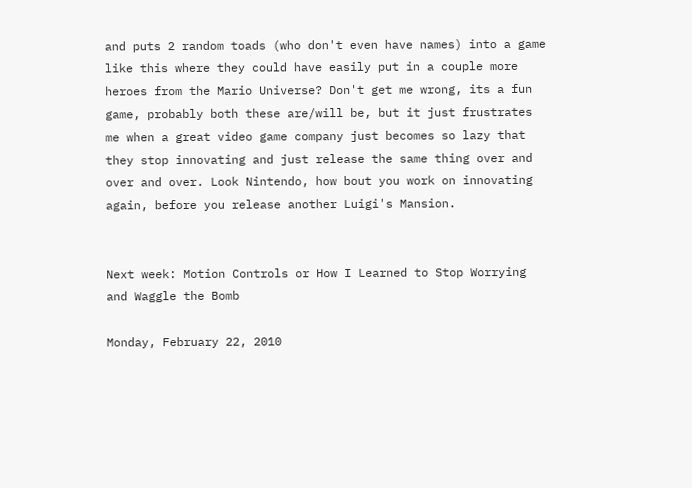and puts 2 random toads (who don't even have names) into a game like this where they could have easily put in a couple more heroes from the Mario Universe? Don't get me wrong, its a fun game, probably both these are/will be, but it just frustrates me when a great video game company just becomes so lazy that they stop innovating and just release the same thing over and over and over. Look Nintendo, how bout you work on innovating again, before you release another Luigi's Mansion.


Next week: Motion Controls or How I Learned to Stop Worrying and Waggle the Bomb

Monday, February 22, 2010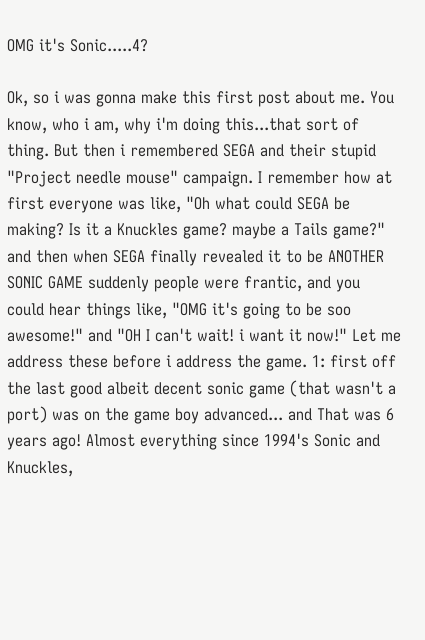OMG it's Sonic.....4?

Ok, so i was gonna make this first post about me. You know, who i am, why i'm doing this...that sort of thing. But then i remembered SEGA and their stupid "Project needle mouse" campaign. I remember how at first everyone was like, "Oh what could SEGA be making? Is it a Knuckles game? maybe a Tails game?" and then when SEGA finally revealed it to be ANOTHER SONIC GAME suddenly people were frantic, and you could hear things like, "OMG it's going to be soo awesome!" and "OH I can't wait! i want it now!" Let me address these before i address the game. 1: first off the last good albeit decent sonic game (that wasn't a port) was on the game boy advanced... and That was 6 years ago! Almost everything since 1994's Sonic and Knuckles,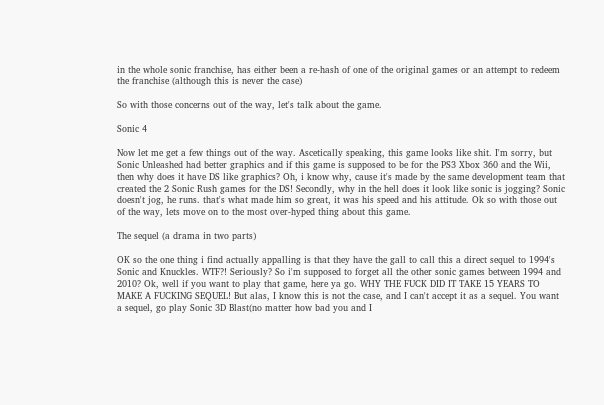in the whole sonic franchise, has either been a re-hash of one of the original games or an attempt to redeem the franchise (although this is never the case)

So with those concerns out of the way, let's talk about the game.

Sonic 4

Now let me get a few things out of the way. Ascetically speaking, this game looks like shit. I'm sorry, but Sonic Unleashed had better graphics and if this game is supposed to be for the PS3 Xbox 360 and the Wii, then why does it have DS like graphics? Oh, i know why, cause it's made by the same development team that created the 2 Sonic Rush games for the DS! Secondly, why in the hell does it look like sonic is jogging? Sonic doesn't jog, he runs. that's what made him so great, it was his speed and his attitude. Ok so with those out of the way, lets move on to the most over-hyped thing about this game.

The sequel (a drama in two parts)

OK so the one thing i find actually appalling is that they have the gall to call this a direct sequel to 1994's Sonic and Knuckles. WTF?! Seriously? So i'm supposed to forget all the other sonic games between 1994 and 2010? Ok, well if you want to play that game, here ya go. WHY THE FUCK DID IT TAKE 15 YEARS TO MAKE A FUCKING SEQUEL! But alas, I know this is not the case, and I can't accept it as a sequel. You want a sequel, go play Sonic 3D Blast(no matter how bad you and I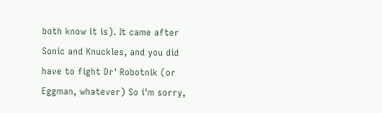both know it is). It came after Sonic and Knuckles, and you did have to fight Dr' Robotnik (or Eggman, whatever) So i'm sorry,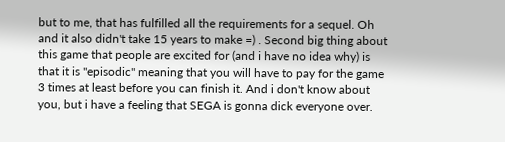but to me, that has fulfilled all the requirements for a sequel. Oh and it also didn't take 15 years to make =) . Second big thing about this game that people are excited for (and i have no idea why) is that it is "episodic" meaning that you will have to pay for the game 3 times at least before you can finish it. And i don't know about you, but i have a feeling that SEGA is gonna dick everyone over.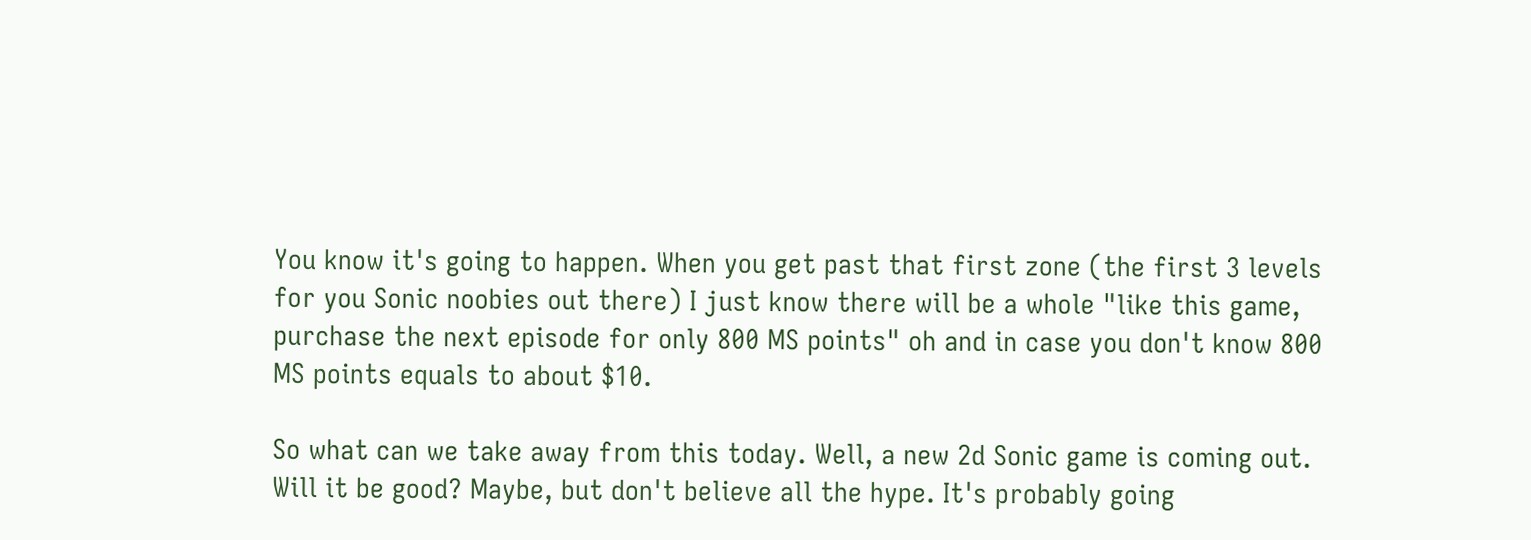You know it's going to happen. When you get past that first zone (the first 3 levels for you Sonic noobies out there) I just know there will be a whole "like this game, purchase the next episode for only 800 MS points" oh and in case you don't know 800 MS points equals to about $10.

So what can we take away from this today. Well, a new 2d Sonic game is coming out. Will it be good? Maybe, but don't believe all the hype. It's probably going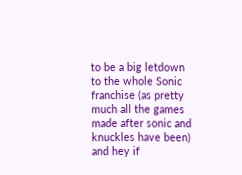to be a big letdown to the whole Sonic franchise (as pretty much all the games made after sonic and knuckles have been) and hey if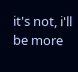it's not, i'll be more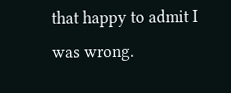that happy to admit I was wrong.